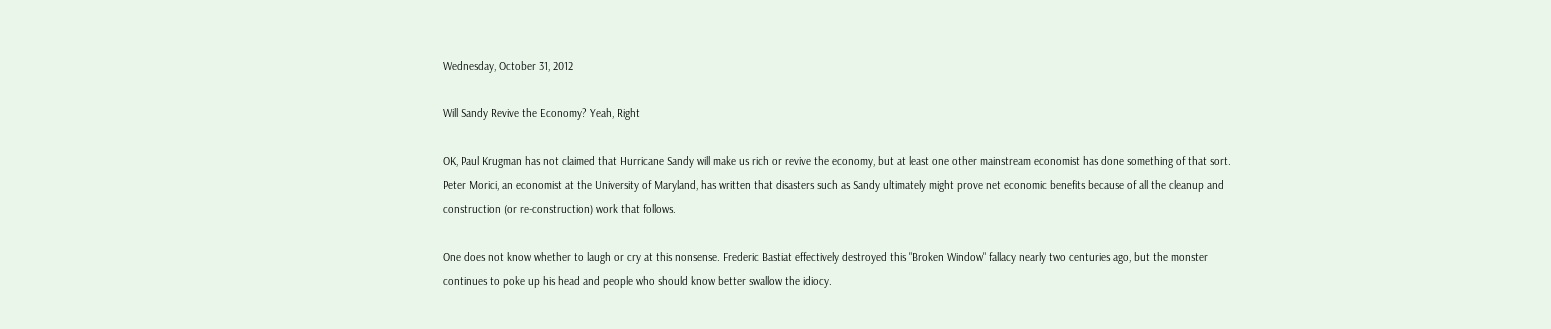Wednesday, October 31, 2012

Will Sandy Revive the Economy? Yeah, Right

OK, Paul Krugman has not claimed that Hurricane Sandy will make us rich or revive the economy, but at least one other mainstream economist has done something of that sort. Peter Morici, an economist at the University of Maryland, has written that disasters such as Sandy ultimately might prove net economic benefits because of all the cleanup and construction (or re-construction) work that follows.

One does not know whether to laugh or cry at this nonsense. Frederic Bastiat effectively destroyed this "Broken Window" fallacy nearly two centuries ago, but the monster continues to poke up his head and people who should know better swallow the idiocy.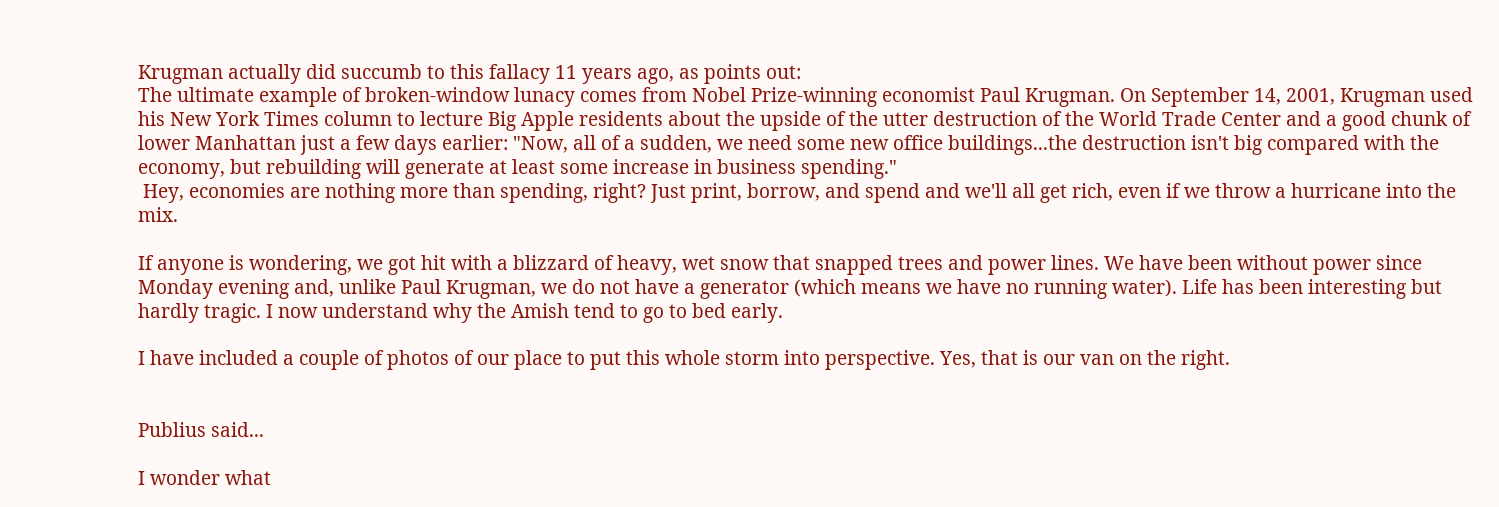Krugman actually did succumb to this fallacy 11 years ago, as points out:
The ultimate example of broken-window lunacy comes from Nobel Prize-winning economist Paul Krugman. On September 14, 2001, Krugman used his New York Times column to lecture Big Apple residents about the upside of the utter destruction of the World Trade Center and a good chunk of lower Manhattan just a few days earlier: "Now, all of a sudden, we need some new office buildings...the destruction isn't big compared with the economy, but rebuilding will generate at least some increase in business spending."
 Hey, economies are nothing more than spending, right? Just print, borrow, and spend and we'll all get rich, even if we throw a hurricane into the mix.

If anyone is wondering, we got hit with a blizzard of heavy, wet snow that snapped trees and power lines. We have been without power since Monday evening and, unlike Paul Krugman, we do not have a generator (which means we have no running water). Life has been interesting but hardly tragic. I now understand why the Amish tend to go to bed early.

I have included a couple of photos of our place to put this whole storm into perspective. Yes, that is our van on the right.


Publius said...

I wonder what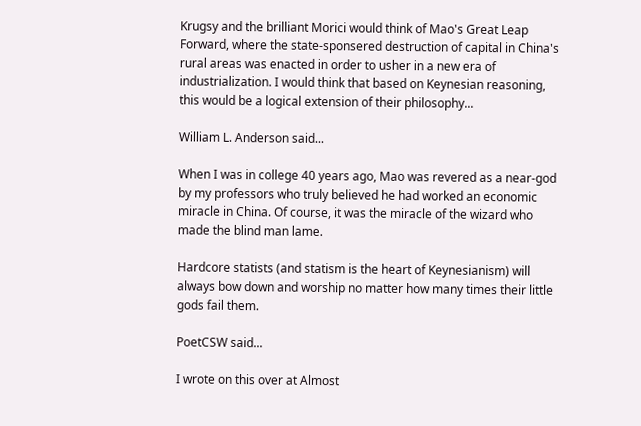Krugsy and the brilliant Morici would think of Mao's Great Leap Forward, where the state-sponsered destruction of capital in China's rural areas was enacted in order to usher in a new era of industrialization. I would think that based on Keynesian reasoning, this would be a logical extension of their philosophy...

William L. Anderson said...

When I was in college 40 years ago, Mao was revered as a near-god by my professors who truly believed he had worked an economic miracle in China. Of course, it was the miracle of the wizard who made the blind man lame.

Hardcore statists (and statism is the heart of Keynesianism) will always bow down and worship no matter how many times their little gods fail them.

PoetCSW said...

I wrote on this over at Almost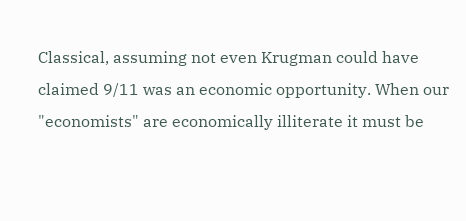Classical, assuming not even Krugman could have claimed 9/11 was an economic opportunity. When our "economists" are economically illiterate it must be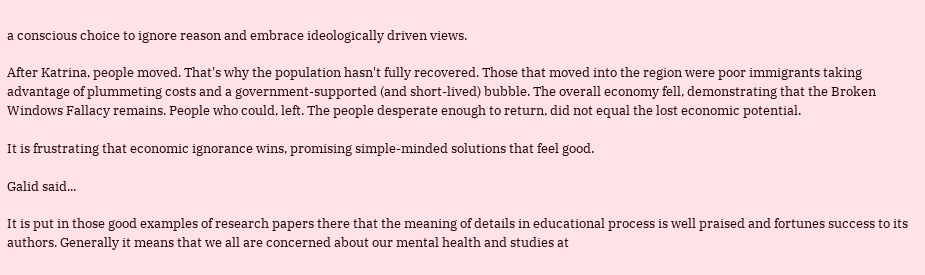a conscious choice to ignore reason and embrace ideologically driven views.

After Katrina, people moved. That's why the population hasn't fully recovered. Those that moved into the region were poor immigrants taking advantage of plummeting costs and a government-supported (and short-lived) bubble. The overall economy fell, demonstrating that the Broken Windows Fallacy remains. People who could, left. The people desperate enough to return, did not equal the lost economic potential.

It is frustrating that economic ignorance wins, promising simple-minded solutions that feel good.

Galid said...

It is put in those good examples of research papers there that the meaning of details in educational process is well praised and fortunes success to its authors. Generally it means that we all are concerned about our mental health and studies at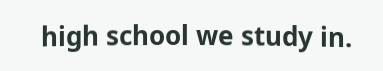high school we study in.